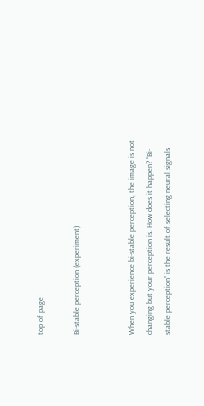top of page

Bi-stable perception (experiment)


When you experience bi-stable perception, the image is not changing but your perception is. How does it happen? “Bi-stable perception” is the result of selecting neural signals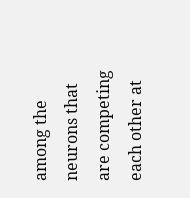among the neurons that are competing each other at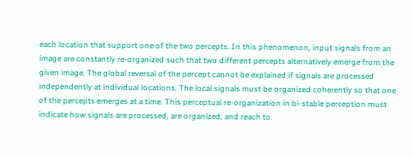each location that support one of the two percepts. In this phenomenon, input signals from an image are constantly re-organized such that two different percepts alternatively emerge from the given image. The global reversal of the percept cannot be explained if signals are processed independently at individual locations. The local signals must be organized coherently so that one of the percepts emerges at a time. This perceptual re-organization in bi-stable perception must indicate how signals are processed, are organized, and reach to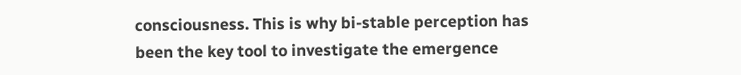consciousness. This is why bi-stable perception has been the key tool to investigate the emergence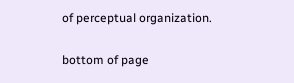of perceptual organization.

bottom of page